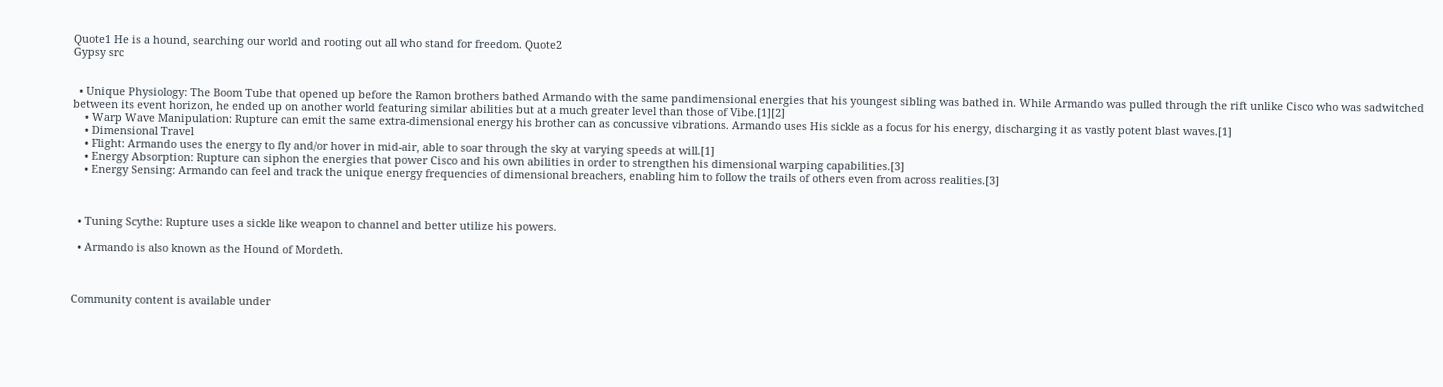Quote1 He is a hound, searching our world and rooting out all who stand for freedom. Quote2
Gypsy src


  • Unique Physiology: The Boom Tube that opened up before the Ramon brothers bathed Armando with the same pandimensional energies that his youngest sibling was bathed in. While Armando was pulled through the rift unlike Cisco who was sadwitched between its event horizon, he ended up on another world featuring similar abilities but at a much greater level than those of Vibe.[1][2]
    • Warp Wave Manipulation: Rupture can emit the same extra-dimensional energy his brother can as concussive vibrations. Armando uses His sickle as a focus for his energy, discharging it as vastly potent blast waves.[1]
    • Dimensional Travel
    • Flight: Armando uses the energy to fly and/or hover in mid-air, able to soar through the sky at varying speeds at will.[1]
    • Energy Absorption: Rupture can siphon the energies that power Cisco and his own abilities in order to strengthen his dimensional warping capabilities.[3]
    • Energy Sensing: Armando can feel and track the unique energy frequencies of dimensional breachers, enabling him to follow the trails of others even from across realities.[3]



  • Tuning Scythe: Rupture uses a sickle like weapon to channel and better utilize his powers.

  • Armando is also known as the Hound of Mordeth.



Community content is available under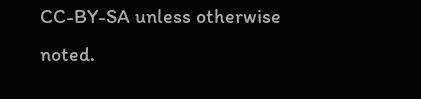CC-BY-SA unless otherwise noted.